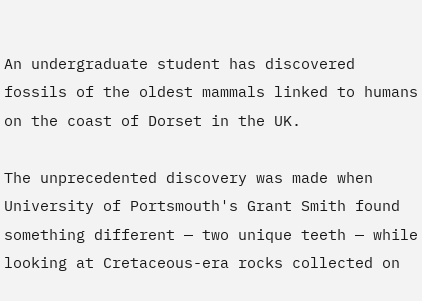An undergraduate student has discovered fossils of the oldest mammals linked to humans on the coast of Dorset in the UK.

The unprecedented discovery was made when University of Portsmouth's Grant Smith found something different — two unique teeth — while looking at Cretaceous-era rocks collected on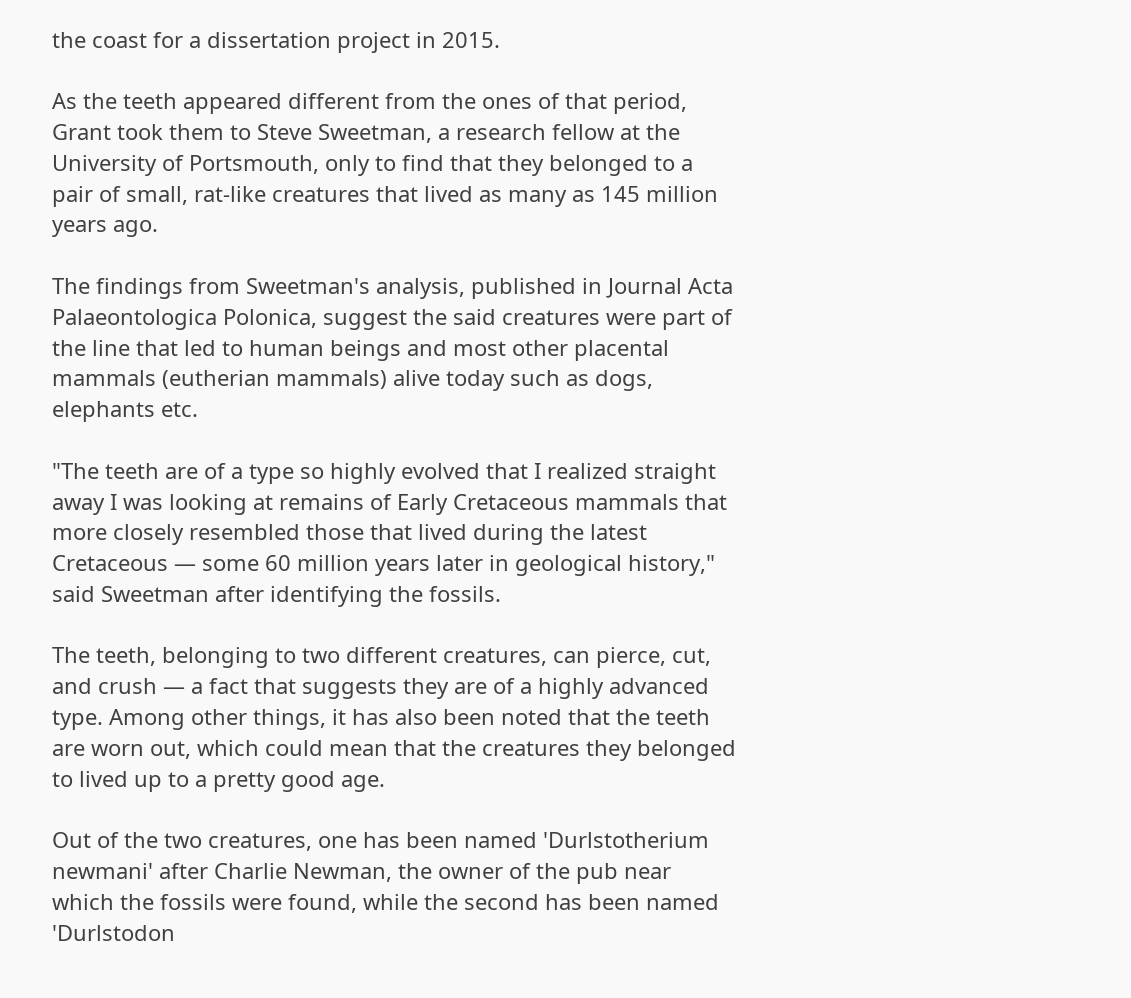the coast for a dissertation project in 2015.

As the teeth appeared different from the ones of that period, Grant took them to Steve Sweetman, a research fellow at the University of Portsmouth, only to find that they belonged to a pair of small, rat-like creatures that lived as many as 145 million years ago.

The findings from Sweetman's analysis, published in Journal Acta Palaeontologica Polonica, suggest the said creatures were part of the line that led to human beings and most other placental mammals (eutherian mammals) alive today such as dogs, elephants etc.

"The teeth are of a type so highly evolved that I realized straight away I was looking at remains of Early Cretaceous mammals that more closely resembled those that lived during the latest Cretaceous — some 60 million years later in geological history," said Sweetman after identifying the fossils.

The teeth, belonging to two different creatures, can pierce, cut, and crush — a fact that suggests they are of a highly advanced type. Among other things, it has also been noted that the teeth are worn out, which could mean that the creatures they belonged to lived up to a pretty good age.

Out of the two creatures, one has been named 'Durlstotherium newmani' after Charlie Newman, the owner of the pub near which the fossils were found, while the second has been named 'Durlstodon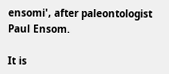ensomi', after paleontologist Paul Ensom.

It is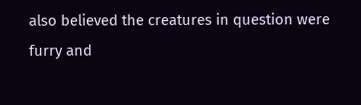also believed the creatures in question were furry and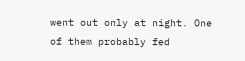went out only at night. One of them probably fed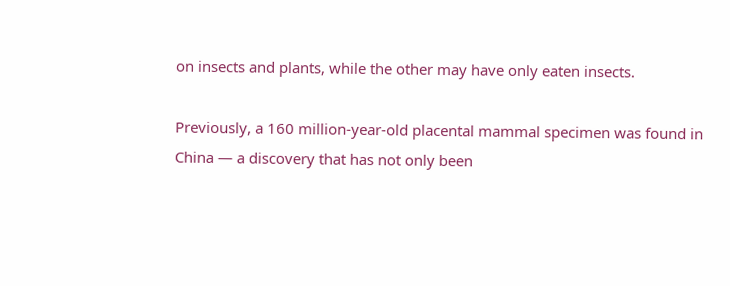on insects and plants, while the other may have only eaten insects.

Previously, a 160 million-year-old placental mammal specimen was found in China — a discovery that has not only been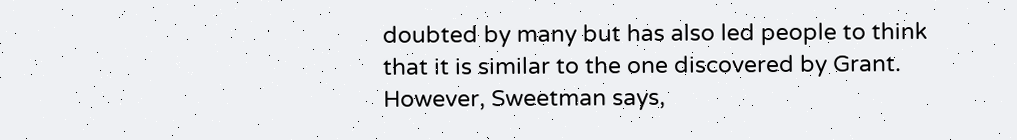doubted by many but has also led people to think that it is similar to the one discovered by Grant. However, Sweetman says,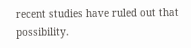recent studies have ruled out that possibility.